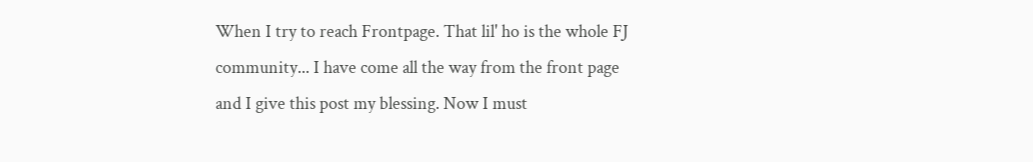When I try to reach Frontpage. That lil' ho is the whole FJ community... I have come all the way from the front page and I give this post my blessing. Now I must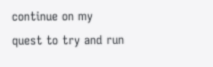continue on my quest to try and run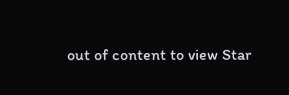out of content to view Star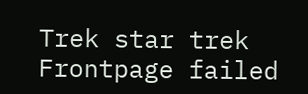Trek star trek Frontpage failed